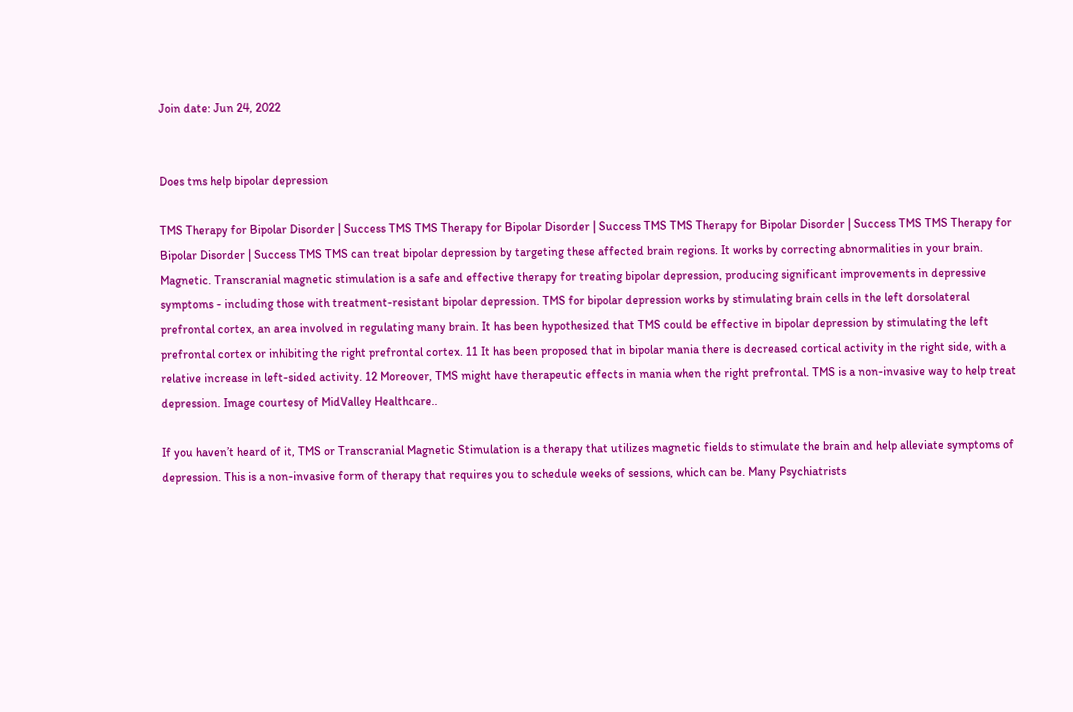Join date: Jun 24, 2022


Does tms help bipolar depression

TMS Therapy for Bipolar Disorder | Success TMS TMS Therapy for Bipolar Disorder | Success TMS TMS Therapy for Bipolar Disorder | Success TMS TMS Therapy for Bipolar Disorder | Success TMS TMS can treat bipolar depression by targeting these affected brain regions. It works by correcting abnormalities in your brain. Magnetic. Transcranial magnetic stimulation is a safe and effective therapy for treating bipolar depression, producing significant improvements in depressive symptoms - including those with treatment-resistant bipolar depression. TMS for bipolar depression works by stimulating brain cells in the left dorsolateral prefrontal cortex, an area involved in regulating many brain. It has been hypothesized that TMS could be effective in bipolar depression by stimulating the left prefrontal cortex or inhibiting the right prefrontal cortex. 11 It has been proposed that in bipolar mania there is decreased cortical activity in the right side, with a relative increase in left-sided activity. 12 Moreover, TMS might have therapeutic effects in mania when the right prefrontal. TMS is a non-invasive way to help treat depression. Image courtesy of MidValley Healthcare..

If you haven’t heard of it, TMS or Transcranial Magnetic Stimulation is a therapy that utilizes magnetic fields to stimulate the brain and help alleviate symptoms of depression. This is a non-invasive form of therapy that requires you to schedule weeks of sessions, which can be. Many Psychiatrists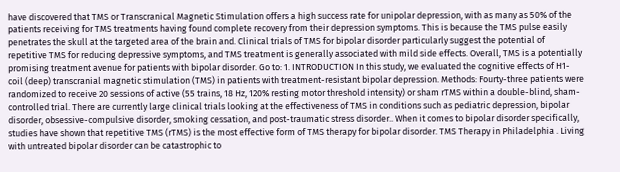have discovered that TMS or Transcranical Magnetic Stimulation offers a high success rate for unipolar depression, with as many as 50% of the patients receiving for TMS treatments having found complete recovery from their depression symptoms. This is because the TMS pulse easily penetrates the skull at the targeted area of the brain and. Clinical trials of TMS for bipolar disorder particularly suggest the potential of repetitive TMS for reducing depressive symptoms, and TMS treatment is generally associated with mild side effects. Overall, TMS is a potentially promising treatment avenue for patients with bipolar disorder. Go to: 1. INTRODUCTION In this study, we evaluated the cognitive effects of H1-coil (deep) transcranial magnetic stimulation (TMS) in patients with treatment-resistant bipolar depression. Methods: Fourty-three patients were randomized to receive 20 sessions of active (55 trains, 18 Hz, 120% resting motor threshold intensity) or sham rTMS within a double-blind, sham-controlled trial. There are currently large clinical trials looking at the effectiveness of TMS in conditions such as pediatric depression, bipolar disorder, obsessive-compulsive disorder, smoking cessation, and post-traumatic stress disorder.. When it comes to bipolar disorder specifically, studies have shown that repetitive TMS (rTMS) is the most effective form of TMS therapy for bipolar disorder. TMS Therapy in Philadelphia . Living with untreated bipolar disorder can be catastrophic to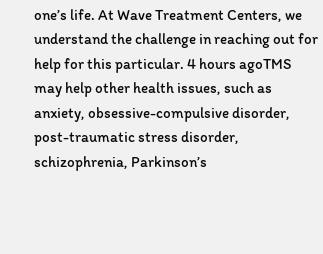one’s life. At Wave Treatment Centers, we understand the challenge in reaching out for help for this particular. 4 hours agoTMS may help other health issues, such as anxiety, obsessive-compulsive disorder, post-traumatic stress disorder, schizophrenia, Parkinson’s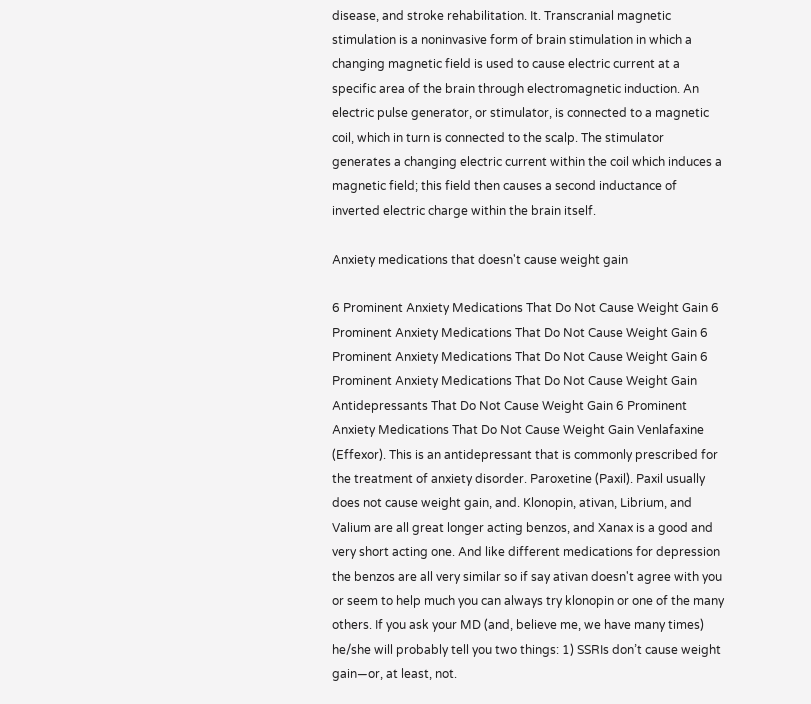disease, and stroke rehabilitation. It. Transcranial magnetic stimulation is a noninvasive form of brain stimulation in which a changing magnetic field is used to cause electric current at a specific area of the brain through electromagnetic induction. An electric pulse generator, or stimulator, is connected to a magnetic coil, which in turn is connected to the scalp. The stimulator generates a changing electric current within the coil which induces a magnetic field; this field then causes a second inductance of inverted electric charge within the brain itself.

Anxiety medications that doesn't cause weight gain

6 Prominent Anxiety Medications That Do Not Cause Weight Gain 6 Prominent Anxiety Medications That Do Not Cause Weight Gain 6 Prominent Anxiety Medications That Do Not Cause Weight Gain 6 Prominent Anxiety Medications That Do Not Cause Weight Gain Antidepressants That Do Not Cause Weight Gain 6 Prominent Anxiety Medications That Do Not Cause Weight Gain Venlafaxine (Effexor). This is an antidepressant that is commonly prescribed for the treatment of anxiety disorder. Paroxetine (Paxil). Paxil usually does not cause weight gain, and. Klonopin, ativan, Librium, and Valium are all great longer acting benzos, and Xanax is a good and very short acting one. And like different medications for depression the benzos are all very similar so if say ativan doesn't agree with you or seem to help much you can always try klonopin or one of the many others. If you ask your MD (and, believe me, we have many times) he/she will probably tell you two things: 1) SSRIs don’t cause weight gain—or, at least, not.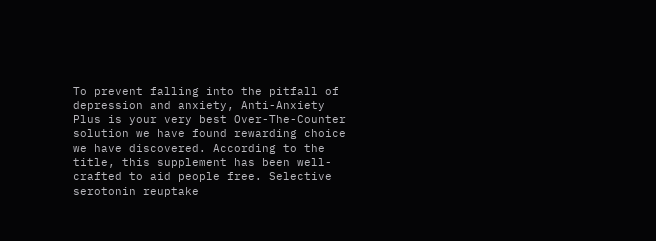To prevent falling into the pitfall of depression and anxiety, Anti-Anxiety Plus is your very best Over-The-Counter solution we have found rewarding choice we have discovered. According to the title, this supplement has been well-crafted to aid people free. Selective serotonin reuptake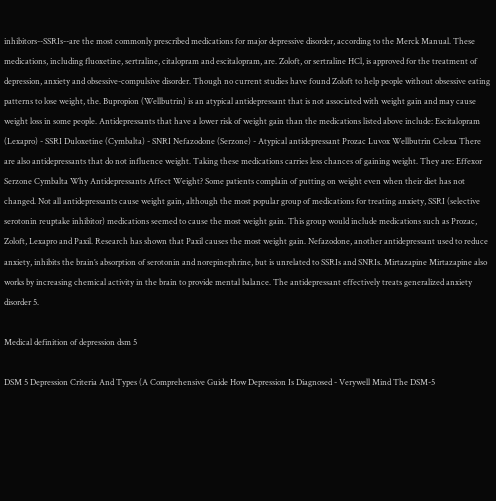inhibitors--SSRIs--are the most commonly prescribed medications for major depressive disorder, according to the Merck Manual. These medications, including fluoxetine, sertraline, citalopram and escitalopram, are. Zoloft, or sertraline HCl, is approved for the treatment of depression, anxiety and obsessive-compulsive disorder. Though no current studies have found Zoloft to help people without obsessive eating patterns to lose weight, the. Bupropion (Wellbutrin) is an atypical antidepressant that is not associated with weight gain and may cause weight loss in some people. Antidepressants that have a lower risk of weight gain than the medications listed above include: Escitalopram (Lexapro) - SSRI Duloxetine (Cymbalta) - SNRI Nefazodone (Serzone) - Atypical antidepressant Prozac Luvox Wellbutrin Celexa There are also antidepressants that do not influence weight. Taking these medications carries less chances of gaining weight. They are: Effexor Serzone Cymbalta Why Antidepressants Affect Weight? Some patients complain of putting on weight even when their diet has not changed. Not all antidepressants cause weight gain, although the most popular group of medications for treating anxiety, SSRI (selective serotonin reuptake inhibitor) medications seemed to cause the most weight gain. This group would include medications such as Prozac, Zoloft, Lexapro and Paxil. Research has shown that Paxil causes the most weight gain. Nefazodone, another antidepressant used to reduce anxiety, inhibits the brain’s absorption of serotonin and norepinephrine, but is unrelated to SSRIs and SNRIs. Mirtazapine Mirtazapine also works by increasing chemical activity in the brain to provide mental balance. The antidepressant effectively treats generalized anxiety disorder 5.

Medical definition of depression dsm 5

DSM 5 Depression Criteria And Types (A Comprehensive Guide How Depression Is Diagnosed - Verywell Mind The DSM-5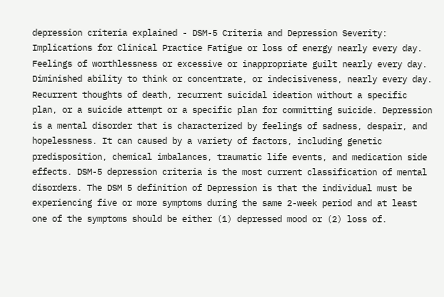depression criteria explained - DSM-5 Criteria and Depression Severity: Implications for Clinical Practice Fatigue or loss of energy nearly every day. Feelings of worthlessness or excessive or inappropriate guilt nearly every day. Diminished ability to think or concentrate, or indecisiveness, nearly every day. Recurrent thoughts of death, recurrent suicidal ideation without a specific plan, or a suicide attempt or a specific plan for committing suicide. Depression is a mental disorder that is characterized by feelings of sadness, despair, and hopelessness. It can caused by a variety of factors, including genetic predisposition, chemical imbalances, traumatic life events, and medication side effects. DSM-5 depression criteria is the most current classification of mental disorders. The DSM 5 definition of Depression is that the individual must be experiencing five or more symptoms during the same 2-week period and at least one of the symptoms should be either (1) depressed mood or (2) loss of.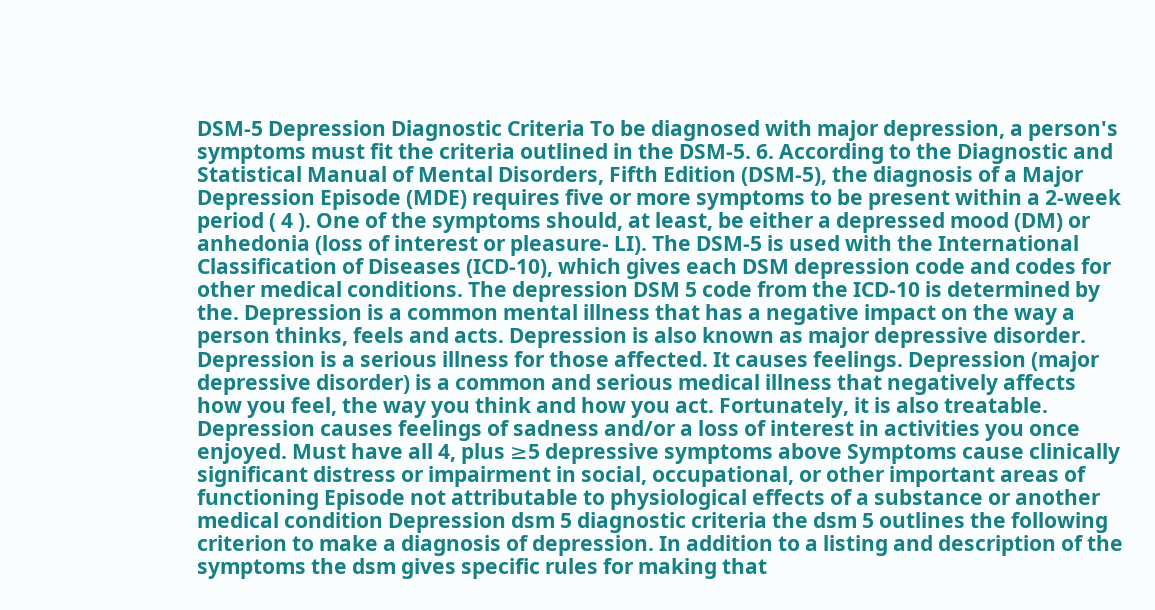DSM-5 Depression Diagnostic Criteria To be diagnosed with major depression, a person's symptoms must fit the criteria outlined in the DSM-5. 6. According to the Diagnostic and Statistical Manual of Mental Disorders, Fifth Edition (DSM-5), the diagnosis of a Major Depression Episode (MDE) requires five or more symptoms to be present within a 2-week period ( 4 ). One of the symptoms should, at least, be either a depressed mood (DM) or anhedonia (loss of interest or pleasure- LI). The DSM-5 is used with the International Classification of Diseases (ICD-10), which gives each DSM depression code and codes for other medical conditions. The depression DSM 5 code from the ICD-10 is determined by the. Depression is a common mental illness that has a negative impact on the way a person thinks, feels and acts. Depression is also known as major depressive disorder. Depression is a serious illness for those affected. It causes feelings. Depression (major depressive disorder) is a common and serious medical illness that negatively affects how you feel, the way you think and how you act. Fortunately, it is also treatable. Depression causes feelings of sadness and/or a loss of interest in activities you once enjoyed. Must have all 4, plus ≥5 depressive symptoms above Symptoms cause clinically significant distress or impairment in social, occupational, or other important areas of functioning Episode not attributable to physiological effects of a substance or another medical condition Depression dsm 5 diagnostic criteria the dsm 5 outlines the following criterion to make a diagnosis of depression. In addition to a listing and description of the symptoms the dsm gives specific rules for making that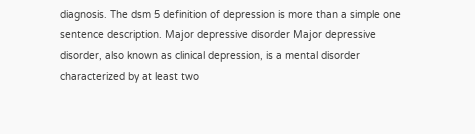diagnosis. The dsm 5 definition of depression is more than a simple one sentence description. Major depressive disorder Major depressive disorder, also known as clinical depression, is a mental disorder characterized by at least two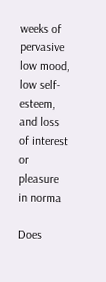weeks of pervasive low mood, low self-esteem, and loss of interest or pleasure in norma

Does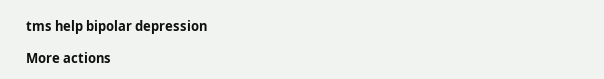tms help bipolar depression

More actions